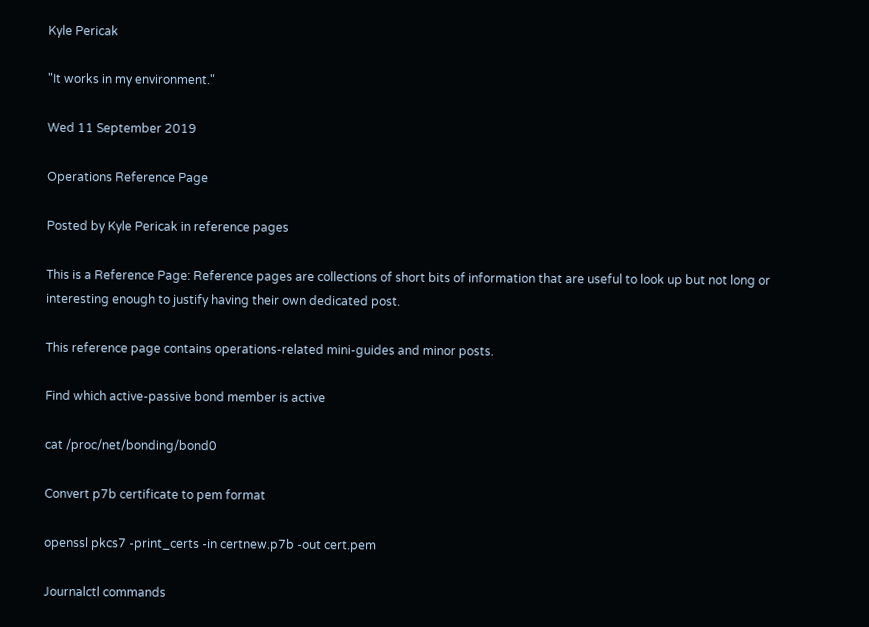Kyle Pericak

"It works in my environment."

Wed 11 September 2019

Operations Reference Page

Posted by Kyle Pericak in reference pages

This is a Reference Page: Reference pages are collections of short bits of information that are useful to look up but not long or interesting enough to justify having their own dedicated post.

This reference page contains operations-related mini-guides and minor posts.

Find which active-passive bond member is active

cat /proc/net/bonding/bond0

Convert p7b certificate to pem format

openssl pkcs7 -print_certs -in certnew.p7b -out cert.pem

Journalctl commands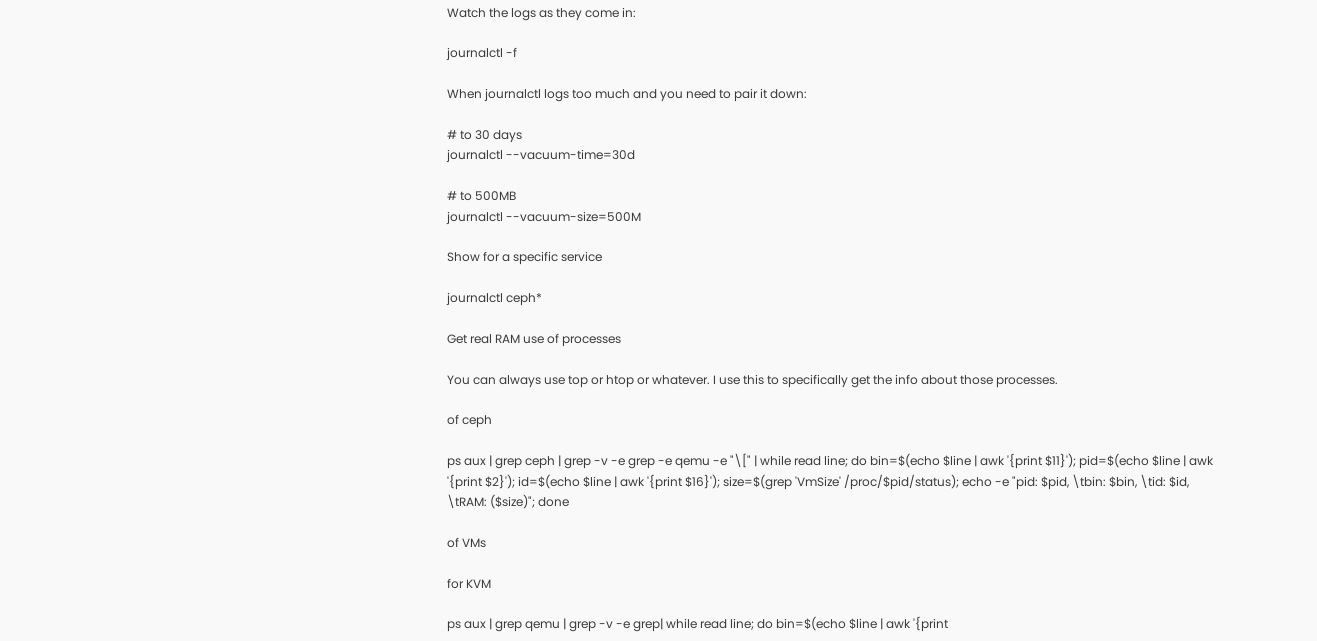Watch the logs as they come in:

journalctl -f

When journalctl logs too much and you need to pair it down:

# to 30 days
journalctl --vacuum-time=30d

# to 500MB
journalctl --vacuum-size=500M

Show for a specific service

journalctl ceph*

Get real RAM use of processes

You can always use top or htop or whatever. I use this to specifically get the info about those processes.

of ceph

ps aux | grep ceph | grep -v -e grep -e qemu -e "\[" | while read line; do bin=$(echo $line | awk '{print $11}'); pid=$(echo $line | awk '{print $2}'); id=$(echo $line | awk '{print $16}'); size=$(grep 'VmSize' /proc/$pid/status); echo -e "pid: $pid, \tbin: $bin, \tid: $id,    \tRAM: ($size)"; done

of VMs

for KVM

ps aux | grep qemu | grep -v -e grep| while read line; do bin=$(echo $line | awk '{print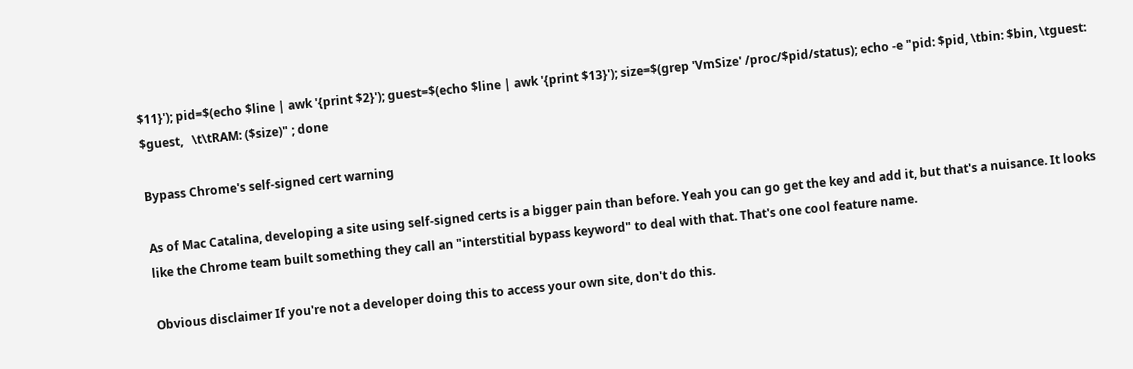$11}'); pid=$(echo $line | awk '{print $2}'); guest=$(echo $line | awk '{print $13}'); size=$(grep 'VmSize' /proc/$pid/status); echo -e "pid: $pid, \tbin: $bin, \tguest: $guest,   \t\tRAM: ($size)" ; done

Bypass Chrome's self-signed cert warning

As of Mac Catalina, developing a site using self-signed certs is a bigger pain than before. Yeah you can go get the key and add it, but that's a nuisance. It looks like the Chrome team built something they call an "interstitial bypass keyword" to deal with that. That's one cool feature name.

Obvious disclaimer If you're not a developer doing this to access your own site, don't do this.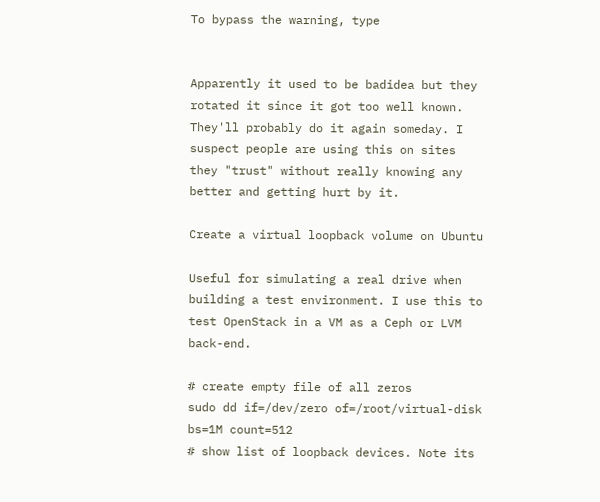To bypass the warning, type


Apparently it used to be badidea but they rotated it since it got too well known. They'll probably do it again someday. I suspect people are using this on sites they "trust" without really knowing any better and getting hurt by it.

Create a virtual loopback volume on Ubuntu

Useful for simulating a real drive when building a test environment. I use this to test OpenStack in a VM as a Ceph or LVM back-end.

# create empty file of all zeros
sudo dd if=/dev/zero of=/root/virtual-disk bs=1M count=512
# show list of loopback devices. Note its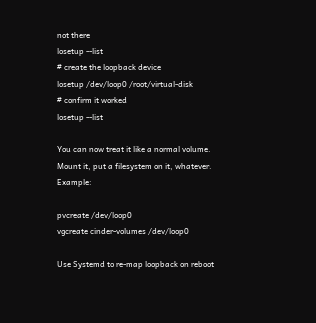not there
losetup --list
# create the loopback device
losetup /dev/loop0 /root/virtual-disk
# confirm it worked
losetup --list

You can now treat it like a normal volume. Mount it, put a filesystem on it, whatever. Example:

pvcreate /dev/loop0
vgcreate cinder-volumes /dev/loop0

Use Systemd to re-map loopback on reboot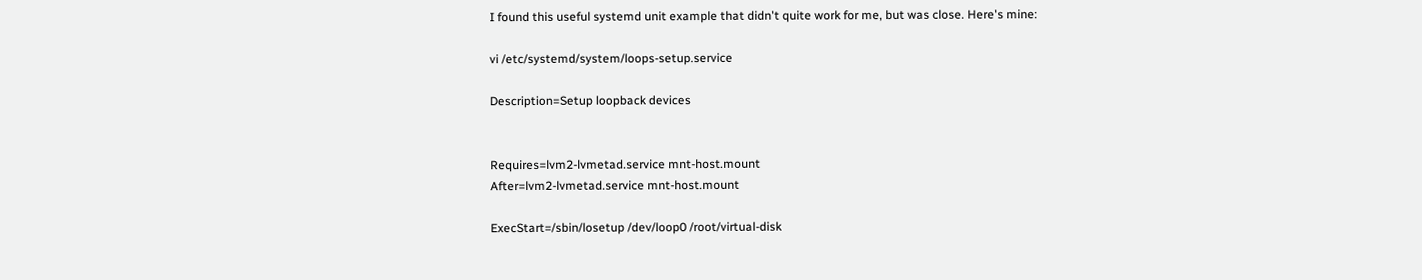I found this useful systemd unit example that didn't quite work for me, but was close. Here's mine:

vi /etc/systemd/system/loops-setup.service

Description=Setup loopback devices


Requires=lvm2-lvmetad.service mnt-host.mount
After=lvm2-lvmetad.service mnt-host.mount

ExecStart=/sbin/losetup /dev/loop0 /root/virtual-disk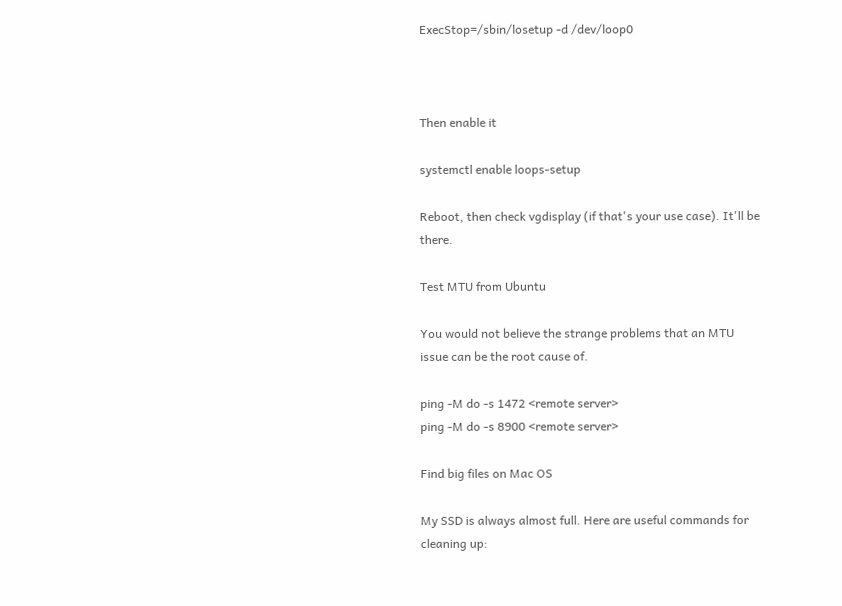ExecStop=/sbin/losetup -d /dev/loop0



Then enable it

systemctl enable loops-setup

Reboot, then check vgdisplay (if that's your use case). It'll be there.

Test MTU from Ubuntu

You would not believe the strange problems that an MTU issue can be the root cause of.

ping -M do -s 1472 <remote server>
ping -M do -s 8900 <remote server>

Find big files on Mac OS

My SSD is always almost full. Here are useful commands for cleaning up: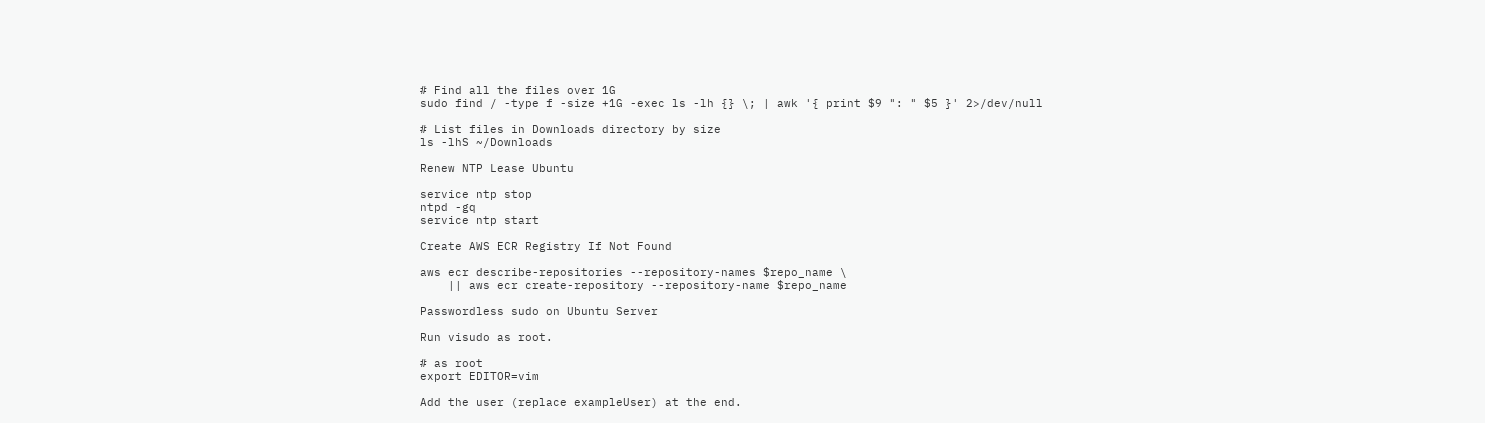# Find all the files over 1G
sudo find / -type f -size +1G -exec ls -lh {} \; | awk '{ print $9 ": " $5 }' 2>/dev/null

# List files in Downloads directory by size
ls -lhS ~/Downloads

Renew NTP Lease Ubuntu

service ntp stop
ntpd -gq
service ntp start

Create AWS ECR Registry If Not Found

aws ecr describe-repositories --repository-names $repo_name \
    || aws ecr create-repository --repository-name $repo_name

Passwordless sudo on Ubuntu Server

Run visudo as root.

# as root
export EDITOR=vim

Add the user (replace exampleUser) at the end.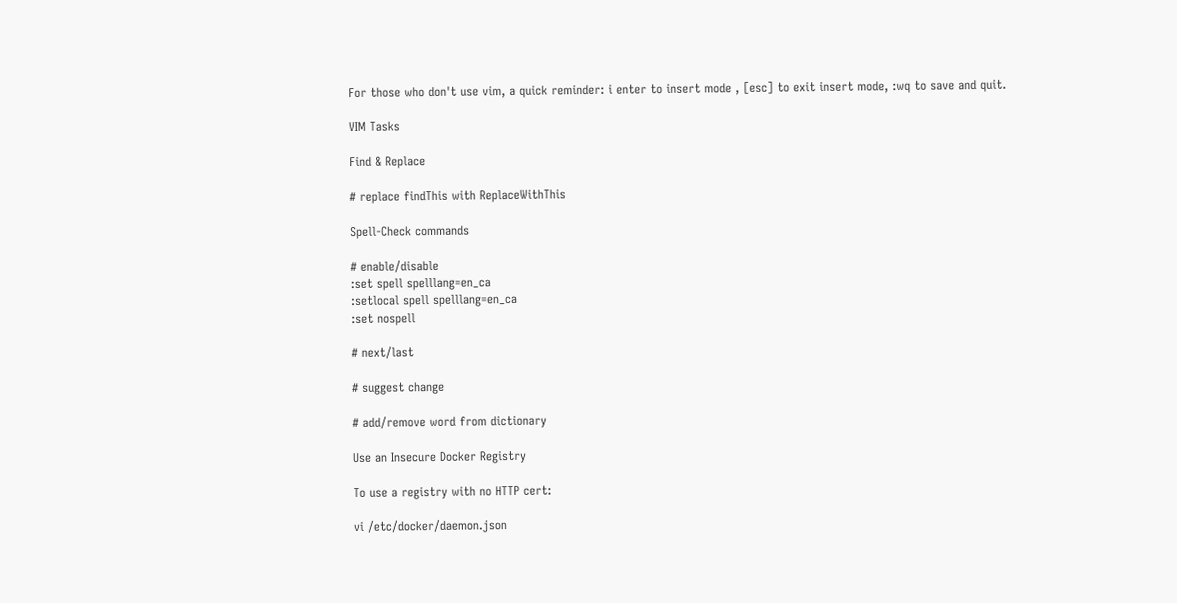For those who don't use vim, a quick reminder: i enter to insert mode , [esc] to exit insert mode, :wq to save and quit.

VIM Tasks

Find & Replace

# replace findThis with ReplaceWithThis

Spell-Check commands

# enable/disable
:set spell spelllang=en_ca
:setlocal spell spelllang=en_ca
:set nospell

# next/last

# suggest change

# add/remove word from dictionary

Use an Insecure Docker Registry

To use a registry with no HTTP cert:

vi /etc/docker/daemon.json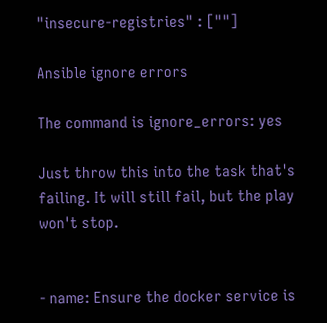"insecure-registries" : [""]

Ansible ignore errors

The command is ignore_errors: yes

Just throw this into the task that's failing. It will still fail, but the play won't stop.


- name: Ensure the docker service is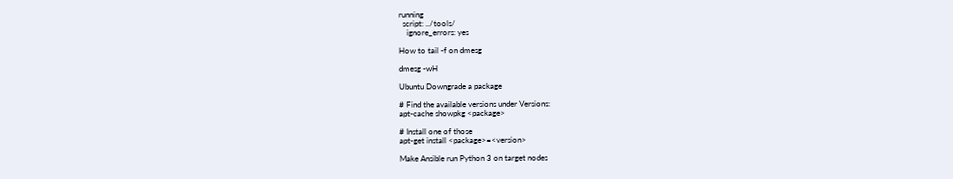running
  script: ../tools/
    ignore_errors: yes

How to tail -f on dmesg

dmesg -wH

Ubuntu Downgrade a package

# Find the available versions under Versions:
apt-cache showpkg <package>

# Install one of those
apt-get install <package>=<version>

Make Ansible run Python 3 on target nodes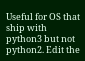Useful for OS that ship with python3 but not python2. Edit the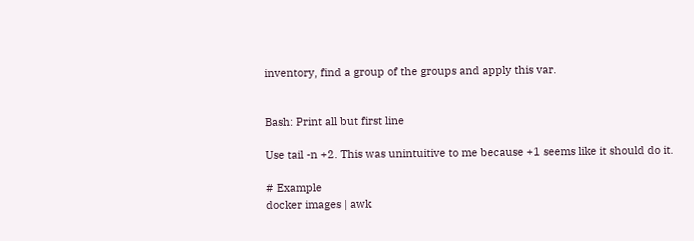inventory, find a group of the groups and apply this var.


Bash: Print all but first line

Use tail -n +2. This was unintuitive to me because +1 seems like it should do it.

# Example
docker images | awk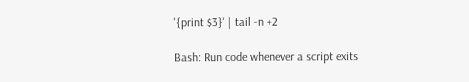'{print $3}' | tail -n +2

Bash: Run code whenever a script exits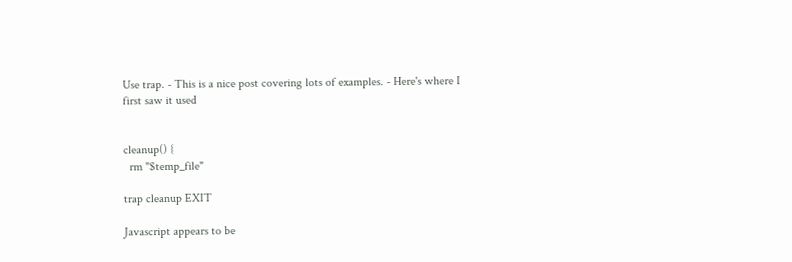Use trap. - This is a nice post covering lots of examples. - Here's where I first saw it used


cleanup() {
  rm "$temp_file"

trap cleanup EXIT

Javascript appears to be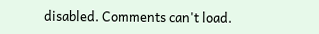disabled. Comments can't load.